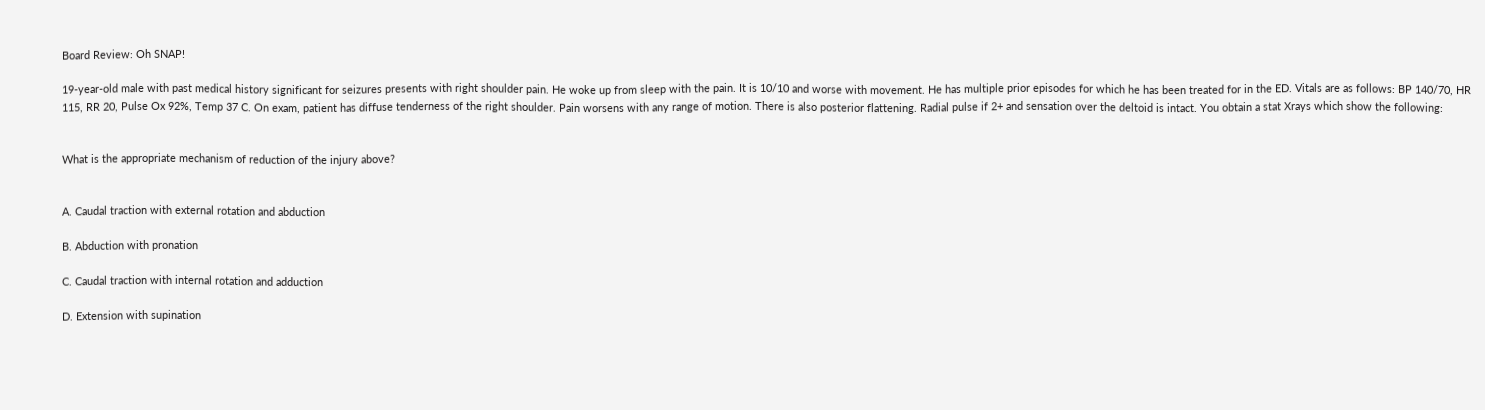Board Review: Oh SNAP!

19-year-old male with past medical history significant for seizures presents with right shoulder pain. He woke up from sleep with the pain. It is 10/10 and worse with movement. He has multiple prior episodes for which he has been treated for in the ED. Vitals are as follows: BP 140/70, HR 115, RR 20, Pulse Ox 92%, Temp 37 C. On exam, patient has diffuse tenderness of the right shoulder. Pain worsens with any range of motion. There is also posterior flattening. Radial pulse if 2+ and sensation over the deltoid is intact. You obtain a stat Xrays which show the following:


What is the appropriate mechanism of reduction of the injury above?


A. Caudal traction with external rotation and abduction

B. Abduction with pronation

C. Caudal traction with internal rotation and adduction

D. Extension with supination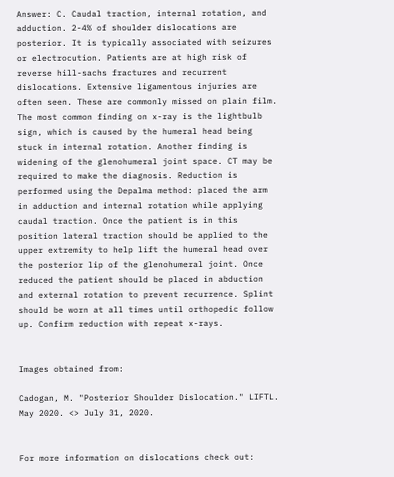Answer: C. Caudal traction, internal rotation, and adduction. 2-4% of shoulder dislocations are posterior. It is typically associated with seizures or electrocution. Patients are at high risk of reverse hill-sachs fractures and recurrent dislocations. Extensive ligamentous injuries are often seen. These are commonly missed on plain film. The most common finding on x-ray is the lightbulb sign, which is caused by the humeral head being stuck in internal rotation. Another finding is widening of the glenohumeral joint space. CT may be required to make the diagnosis. Reduction is performed using the Depalma method: placed the arm in adduction and internal rotation while applying caudal traction. Once the patient is in this position lateral traction should be applied to the upper extremity to help lift the humeral head over the posterior lip of the glenohumeral joint. Once reduced the patient should be placed in abduction and external rotation to prevent recurrence. Splint should be worn at all times until orthopedic follow up. Confirm reduction with repeat x-rays.


Images obtained from:

Cadogan, M. "Posterior Shoulder Dislocation." LIFTL. May 2020. <> July 31, 2020.


For more information on dislocations check out: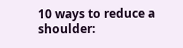10 ways to reduce a shoulder: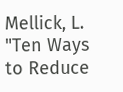Mellick, L. "Ten Ways to Reduce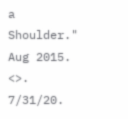a Shoulder." Aug 2015. <>. 7/31/20.